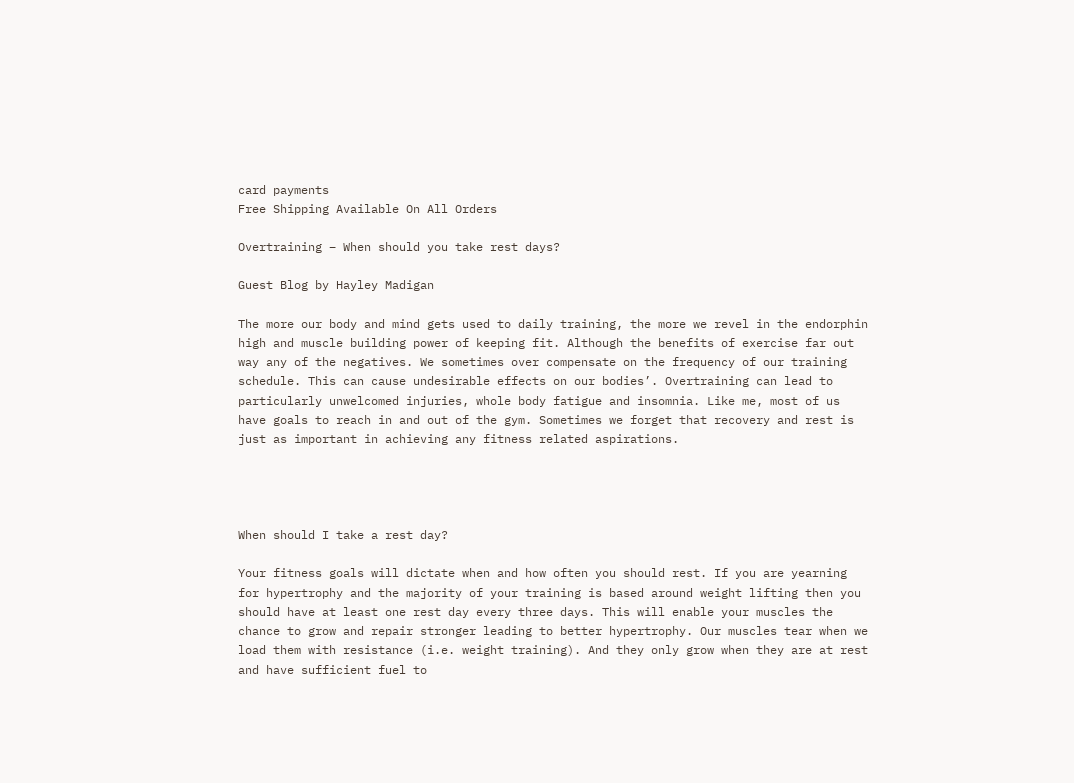card payments
Free Shipping Available On All Orders

Overtraining – When should you take rest days?

Guest Blog by Hayley Madigan

The more our body and mind gets used to daily training, the more we revel in the endorphin high and muscle building power of keeping fit. Although the benefits of exercise far out way any of the negatives. We sometimes over compensate on the frequency of our training schedule. This can cause undesirable effects on our bodies’. Overtraining can lead to particularly unwelcomed injuries, whole body fatigue and insomnia. Like me, most of us have goals to reach in and out of the gym. Sometimes we forget that recovery and rest is just as important in achieving any fitness related aspirations.




When should I take a rest day?

Your fitness goals will dictate when and how often you should rest. If you are yearning for hypertrophy and the majority of your training is based around weight lifting then you should have at least one rest day every three days. This will enable your muscles the chance to grow and repair stronger leading to better hypertrophy. Our muscles tear when we load them with resistance (i.e. weight training). And they only grow when they are at rest and have sufficient fuel to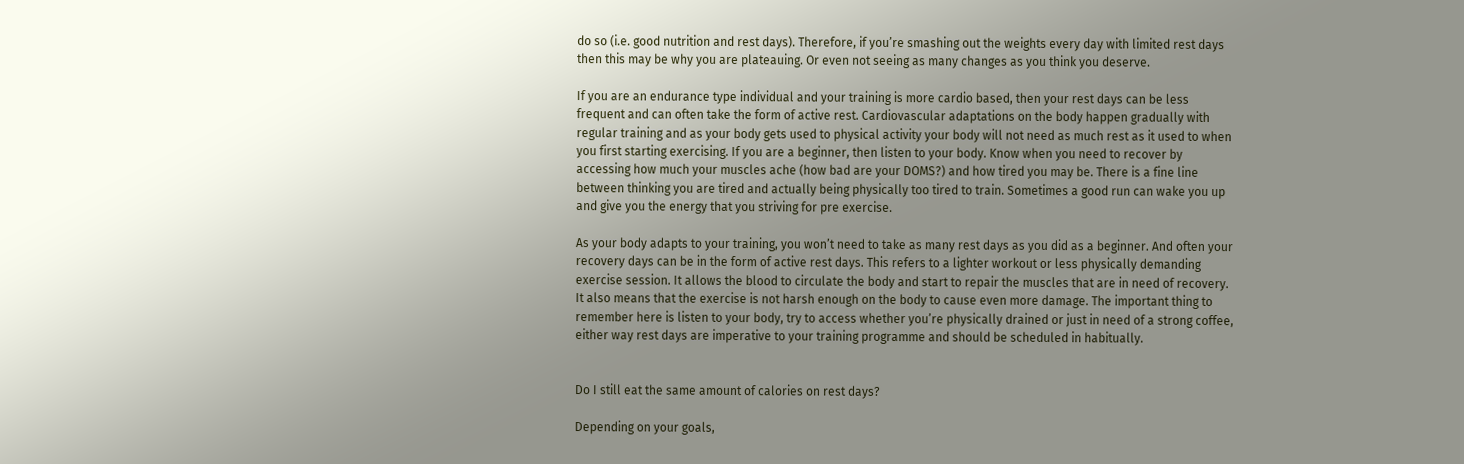do so (i.e. good nutrition and rest days). Therefore, if you’re smashing out the weights every day with limited rest days then this may be why you are plateauing. Or even not seeing as many changes as you think you deserve.

If you are an endurance type individual and your training is more cardio based, then your rest days can be less frequent and can often take the form of active rest. Cardiovascular adaptations on the body happen gradually with regular training and as your body gets used to physical activity your body will not need as much rest as it used to when you first starting exercising. If you are a beginner, then listen to your body. Know when you need to recover by accessing how much your muscles ache (how bad are your DOMS?) and how tired you may be. There is a fine line between thinking you are tired and actually being physically too tired to train. Sometimes a good run can wake you up and give you the energy that you striving for pre exercise.

As your body adapts to your training, you won’t need to take as many rest days as you did as a beginner. And often your recovery days can be in the form of active rest days. This refers to a lighter workout or less physically demanding exercise session. It allows the blood to circulate the body and start to repair the muscles that are in need of recovery. It also means that the exercise is not harsh enough on the body to cause even more damage. The important thing to remember here is listen to your body, try to access whether you’re physically drained or just in need of a strong coffee, either way rest days are imperative to your training programme and should be scheduled in habitually.


Do I still eat the same amount of calories on rest days?

Depending on your goals,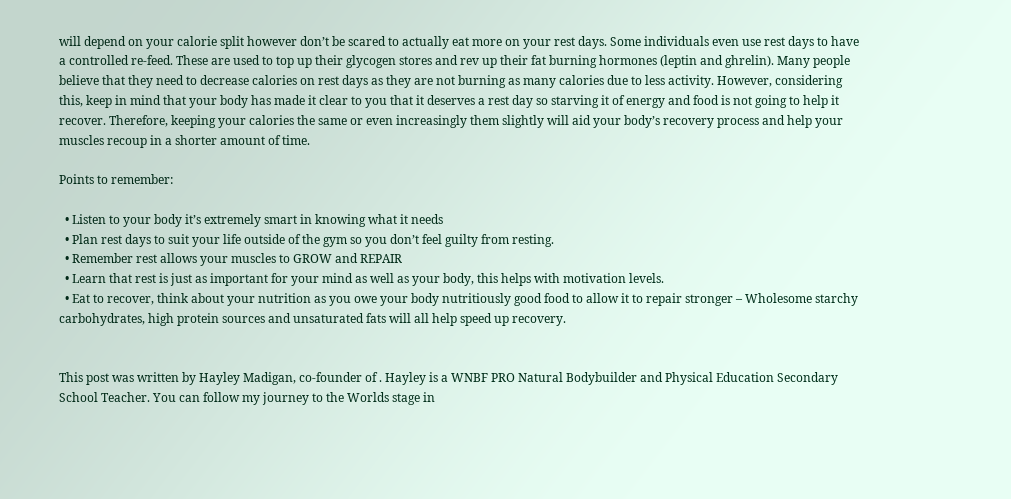will depend on your calorie split however don’t be scared to actually eat more on your rest days. Some individuals even use rest days to have a controlled re-feed. These are used to top up their glycogen stores and rev up their fat burning hormones (leptin and ghrelin). Many people believe that they need to decrease calories on rest days as they are not burning as many calories due to less activity. However, considering this, keep in mind that your body has made it clear to you that it deserves a rest day so starving it of energy and food is not going to help it recover. Therefore, keeping your calories the same or even increasingly them slightly will aid your body’s recovery process and help your muscles recoup in a shorter amount of time.

Points to remember:

  • Listen to your body it’s extremely smart in knowing what it needs
  • Plan rest days to suit your life outside of the gym so you don’t feel guilty from resting.
  • Remember rest allows your muscles to GROW and REPAIR
  • Learn that rest is just as important for your mind as well as your body, this helps with motivation levels.
  • Eat to recover, think about your nutrition as you owe your body nutritiously good food to allow it to repair stronger – Wholesome starchy carbohydrates, high protein sources and unsaturated fats will all help speed up recovery.


This post was written by Hayley Madigan, co-founder of . Hayley is a WNBF PRO Natural Bodybuilder and Physical Education Secondary School Teacher. You can follow my journey to the Worlds stage in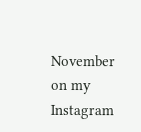November on my Instagram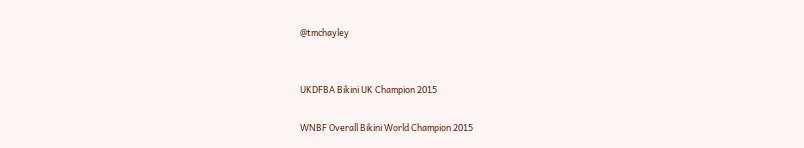@tmchayley


UKDFBA Bikini UK Champion 2015

WNBF Overall Bikini World Champion 2015